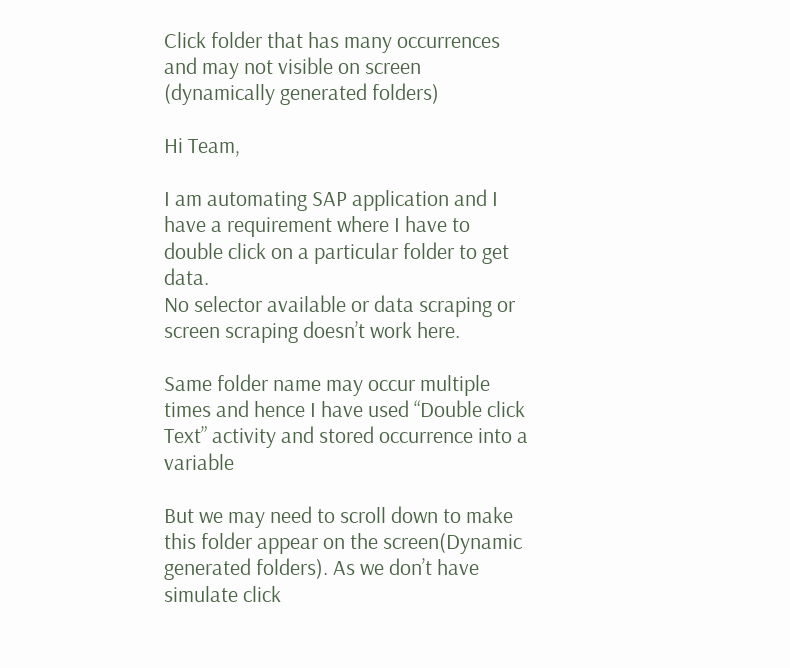Click folder that has many occurrences and may not visible on screen (dynamically generated folders)

Hi Team,

I am automating SAP application and I have a requirement where I have to double click on a particular folder to get data.
No selector available or data scraping or screen scraping doesn’t work here.

Same folder name may occur multiple times and hence I have used “Double click Text” activity and stored occurrence into a variable

But we may need to scroll down to make this folder appear on the screen(Dynamic generated folders). As we don’t have simulate click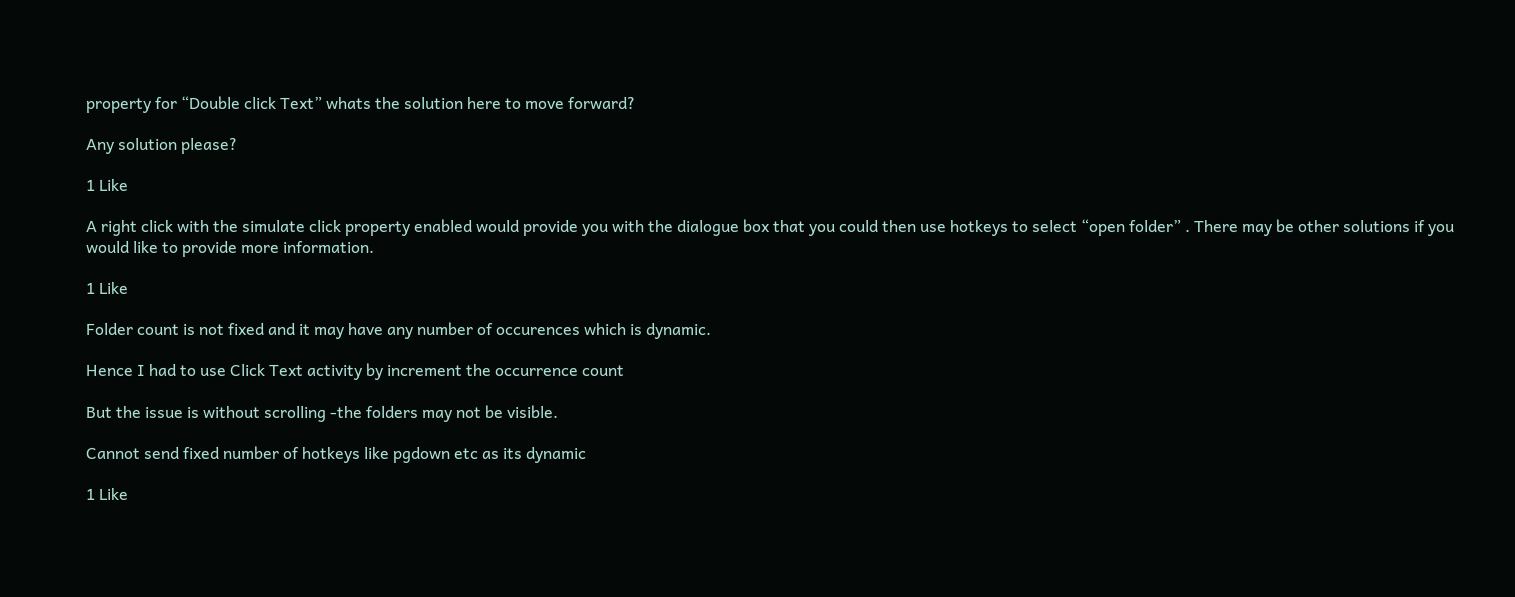property for “Double click Text” whats the solution here to move forward?

Any solution please?

1 Like

A right click with the simulate click property enabled would provide you with the dialogue box that you could then use hotkeys to select “open folder” . There may be other solutions if you would like to provide more information.

1 Like

Folder count is not fixed and it may have any number of occurences which is dynamic.

Hence I had to use Click Text activity by increment the occurrence count

But the issue is without scrolling -the folders may not be visible.

Cannot send fixed number of hotkeys like pgdown etc as its dynamic

1 Like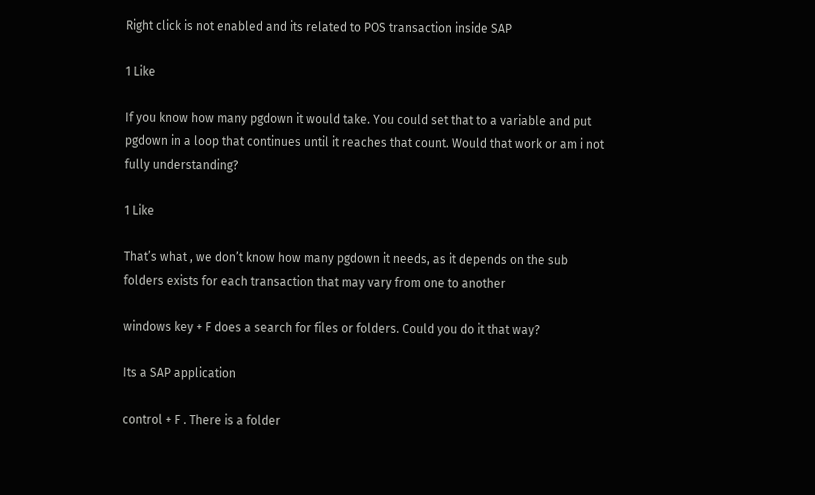Right click is not enabled and its related to POS transaction inside SAP

1 Like

If you know how many pgdown it would take. You could set that to a variable and put pgdown in a loop that continues until it reaches that count. Would that work or am i not fully understanding?

1 Like

That’s what , we don’t know how many pgdown it needs, as it depends on the sub folders exists for each transaction that may vary from one to another

windows key + F does a search for files or folders. Could you do it that way?

Its a SAP application

control + F . There is a folder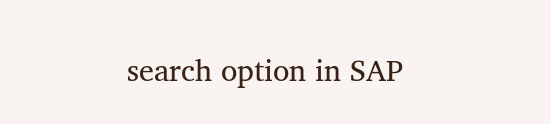search option in SAP